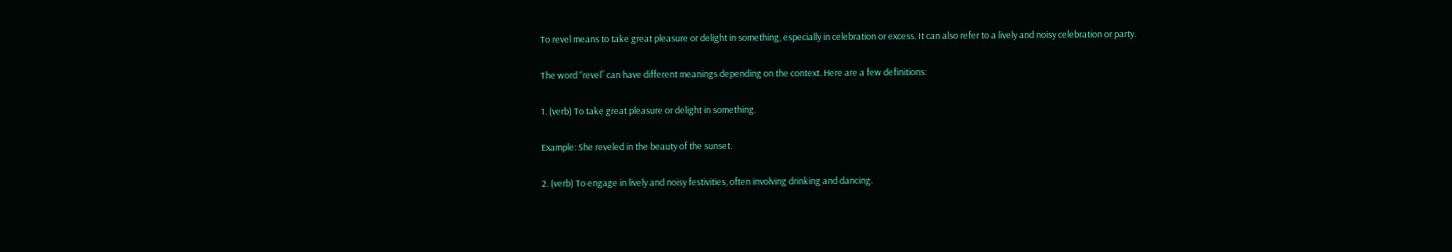To revel means to take great pleasure or delight in something, especially in celebration or excess. It can also refer to a lively and noisy celebration or party.

The word “revel” can have different meanings depending on the context. Here are a few definitions:

1. (verb) To take great pleasure or delight in something.

Example: She reveled in the beauty of the sunset.

2. (verb) To engage in lively and noisy festivities, often involving drinking and dancing.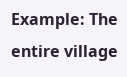Example: The entire village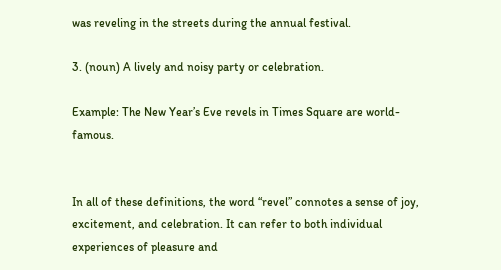was reveling in the streets during the annual festival.

3. (noun) A lively and noisy party or celebration.

Example: The New Year’s Eve revels in Times Square are world-famous.


In all of these definitions, the word “revel” connotes a sense of joy, excitement, and celebration. It can refer to both individual experiences of pleasure and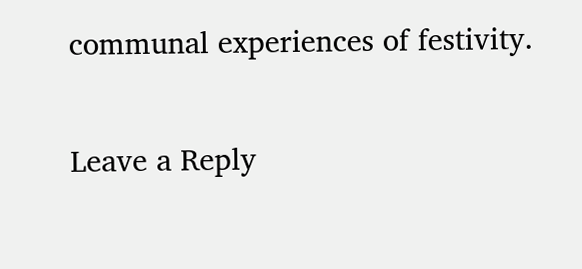communal experiences of festivity.


Leave a Reply